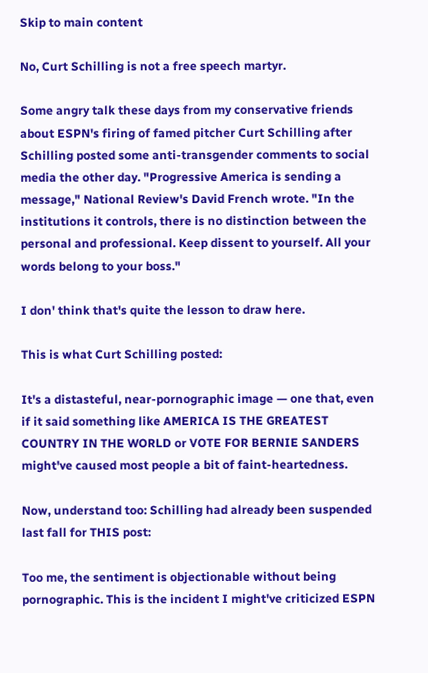Skip to main content

No, Curt Schilling is not a free speech martyr.

Some angry talk these days from my conservative friends about ESPN's firing of famed pitcher Curt Schilling after Schilling posted some anti-transgender comments to social media the other day. "Progressive America is sending a message," National Review's David French wrote. "In the institutions it controls, there is no distinction between the personal and professional. Keep dissent to yourself. All your words belong to your boss."

I don' think that's quite the lesson to draw here.

This is what Curt Schilling posted:

It's a distasteful, near-pornographic image — one that, even if it said something like AMERICA IS THE GREATEST COUNTRY IN THE WORLD or VOTE FOR BERNIE SANDERS might've caused most people a bit of faint-heartedness.

Now, understand too: Schilling had already been suspended last fall for THIS post:

Too me, the sentiment is objectionable without being pornographic. This is the incident I might've criticized ESPN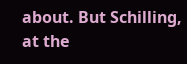about. But Schilling, at the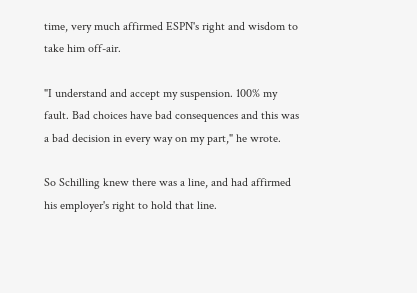time, very much affirmed ESPN's right and wisdom to take him off-air.

"I understand and accept my suspension. 100% my fault. Bad choices have bad consequences and this was a bad decision in every way on my part," he wrote.

So Schilling knew there was a line, and had affirmed his employer's right to hold that line.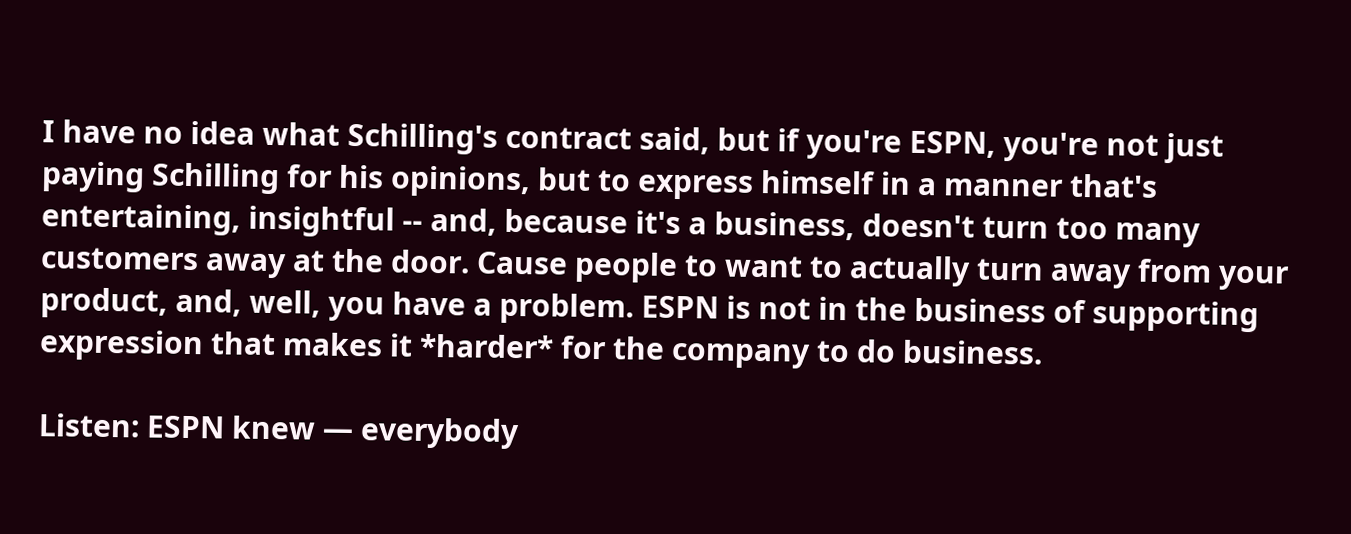I have no idea what Schilling's contract said, but if you're ESPN, you're not just paying Schilling for his opinions, but to express himself in a manner that's entertaining, insightful -- and, because it's a business, doesn't turn too many customers away at the door. Cause people to want to actually turn away from your product, and, well, you have a problem. ESPN is not in the business of supporting expression that makes it *harder* for the company to do business.

Listen: ESPN knew — everybody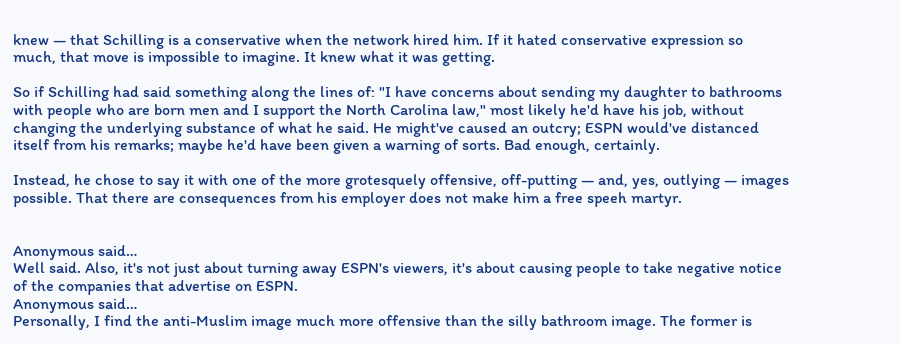knew — that Schilling is a conservative when the network hired him. If it hated conservative expression so much, that move is impossible to imagine. It knew what it was getting.

So if Schilling had said something along the lines of: "I have concerns about sending my daughter to bathrooms with people who are born men and I support the North Carolina law," most likely he'd have his job, without changing the underlying substance of what he said. He might've caused an outcry; ESPN would've distanced itself from his remarks; maybe he'd have been given a warning of sorts. Bad enough, certainly.

Instead, he chose to say it with one of the more grotesquely offensive, off-putting — and, yes, outlying — images possible. That there are consequences from his employer does not make him a free speeh martyr.


Anonymous said…
Well said. Also, it's not just about turning away ESPN's viewers, it's about causing people to take negative notice of the companies that advertise on ESPN.
Anonymous said…
Personally, I find the anti-Muslim image much more offensive than the silly bathroom image. The former is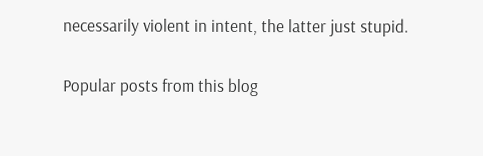necessarily violent in intent, the latter just stupid.

Popular posts from this blog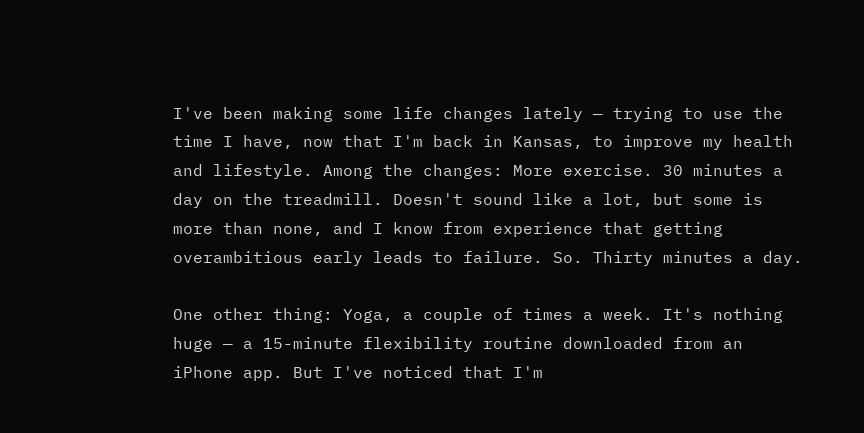I've been making some life changes lately — trying to use the time I have, now that I'm back in Kansas, to improve my health and lifestyle. Among the changes: More exercise. 30 minutes a day on the treadmill. Doesn't sound like a lot, but some is more than none, and I know from experience that getting overambitious early leads to failure. So. Thirty minutes a day.

One other thing: Yoga, a couple of times a week. It's nothing huge — a 15-minute flexibility routine downloaded from an iPhone app. But I've noticed that I'm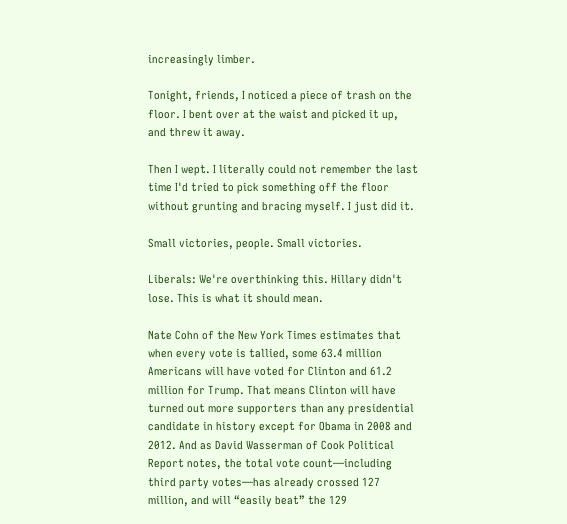increasingly limber.

Tonight, friends, I noticed a piece of trash on the floor. I bent over at the waist and picked it up, and threw it away.

Then I wept. I literally could not remember the last time I'd tried to pick something off the floor without grunting and bracing myself. I just did it.

Small victories, people. Small victories.

Liberals: We're overthinking this. Hillary didn't lose. This is what it should mean.

Nate Cohn of the New York Times estimates that when every vote is tallied, some 63.4 million Americans will have voted for Clinton and 61.2 million for Trump. That means Clinton will have turned out more supporters than any presidential candidate in history except for Obama in 2008 and 2012. And as David Wasserman of Cook Political Report notes, the total vote count—including third party votes—has already crossed 127 million, and will “easily beat” the 129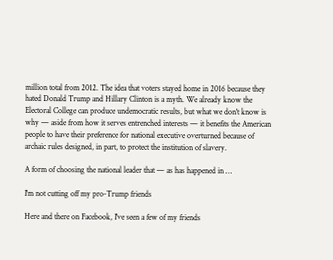million total from 2012. The idea that voters stayed home in 2016 because they hated Donald Trump and Hillary Clinton is a myth. We already know the Electoral College can produce undemocratic results, but what we don't know is why — aside from how it serves entrenched interests — it benefits the American people to have their preference for national executive overturned because of archaic rules designed, in part, to protect the institution of slavery.

A form of choosing the national leader that — as has happened in …

I'm not cutting off my pro-Trump friends

Here and there on Facebook, I've seen a few of my friends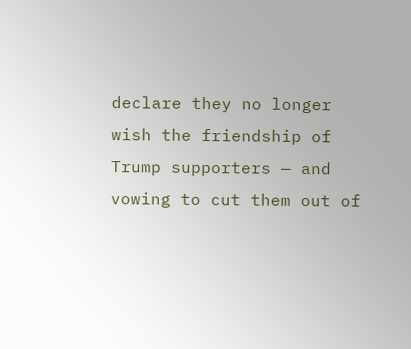declare they no longer wish the friendship of Trump supporters — and vowing to cut them out of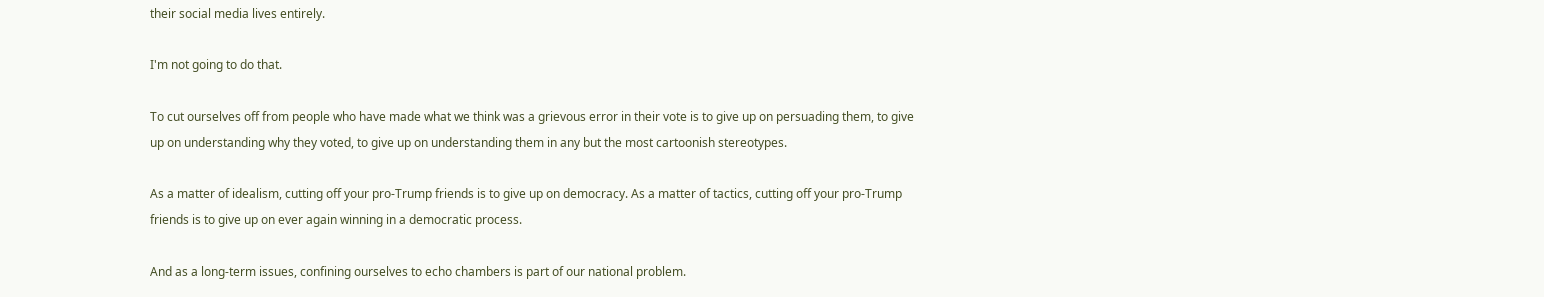their social media lives entirely.

I'm not going to do that.

To cut ourselves off from people who have made what we think was a grievous error in their vote is to give up on persuading them, to give up on understanding why they voted, to give up on understanding them in any but the most cartoonish stereotypes.

As a matter of idealism, cutting off your pro-Trump friends is to give up on democracy. As a matter of tactics, cutting off your pro-Trump friends is to give up on ever again winning in a democratic process.

And as a long-term issues, confining ourselves to echo chambers is part of our national problem.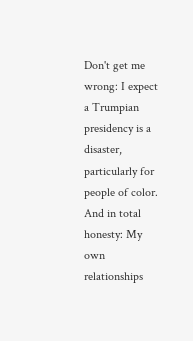Don't get me wrong: I expect a Trumpian presidency is a disaster, particularly for people of color. And in total honesty: My own relationships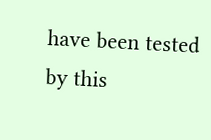have been tested by this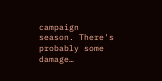campaign season. There's probably some damage…